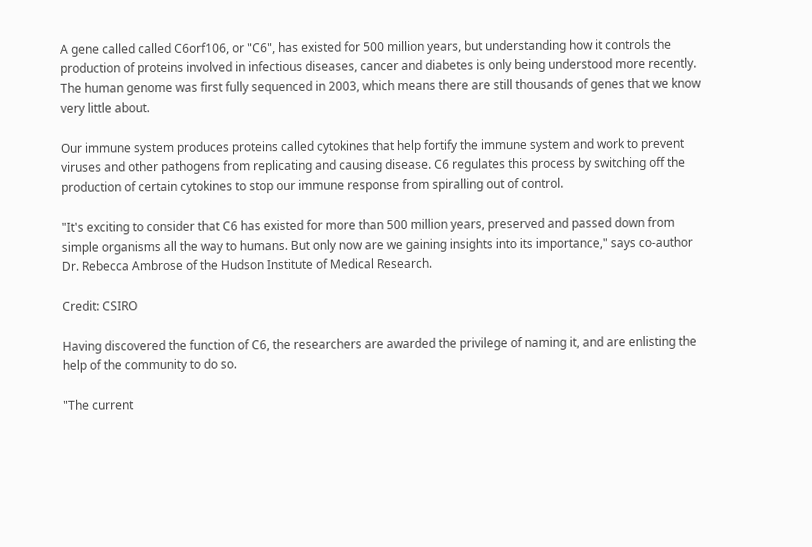A gene called called C6orf106, or "C6", has existed for 500 million years, but understanding how it controls the production of proteins involved in infectious diseases, cancer and diabetes is only being understood more recently. The human genome was first fully sequenced in 2003, which means there are still thousands of genes that we know very little about.

Our immune system produces proteins called cytokines that help fortify the immune system and work to prevent viruses and other pathogens from replicating and causing disease. C6 regulates this process by switching off the production of certain cytokines to stop our immune response from spiralling out of control.

"It's exciting to consider that C6 has existed for more than 500 million years, preserved and passed down from simple organisms all the way to humans. But only now are we gaining insights into its importance," says co-author  Dr. Rebecca Ambrose of the Hudson Institute of Medical Research.

Credit: CSIRO

Having discovered the function of C6, the researchers are awarded the privilege of naming it, and are enlisting the help of the community to do so.

"The current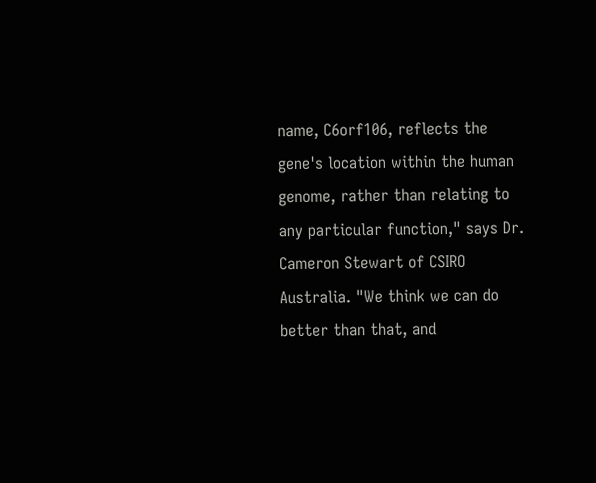name, C6orf106, reflects the gene's location within the human genome, rather than relating to any particular function," says Dr.  Cameron Stewart of CSIRO Australia. "We think we can do better than that, and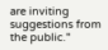are inviting suggestions from the public."